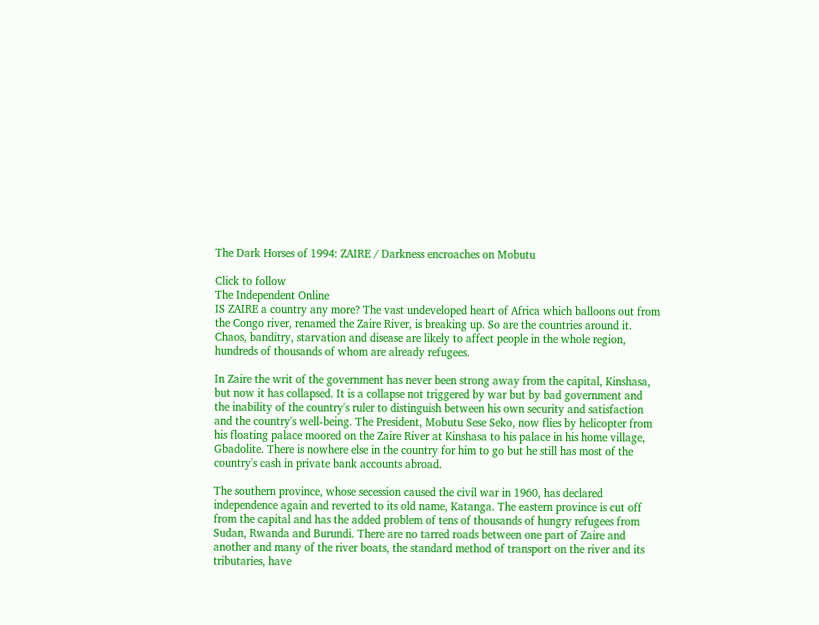The Dark Horses of 1994: ZAIRE / Darkness encroaches on Mobutu

Click to follow
The Independent Online
IS ZAIRE a country any more? The vast undeveloped heart of Africa which balloons out from the Congo river, renamed the Zaire River, is breaking up. So are the countries around it. Chaos, banditry, starvation and disease are likely to affect people in the whole region, hundreds of thousands of whom are already refugees.

In Zaire the writ of the government has never been strong away from the capital, Kinshasa, but now it has collapsed. It is a collapse not triggered by war but by bad government and the inability of the country's ruler to distinguish between his own security and satisfaction and the country's well-being. The President, Mobutu Sese Seko, now flies by helicopter from his floating palace moored on the Zaire River at Kinshasa to his palace in his home village, Gbadolite. There is nowhere else in the country for him to go but he still has most of the country's cash in private bank accounts abroad.

The southern province, whose secession caused the civil war in 1960, has declared independence again and reverted to its old name, Katanga. The eastern province is cut off from the capital and has the added problem of tens of thousands of hungry refugees from Sudan, Rwanda and Burundi. There are no tarred roads between one part of Zaire and another and many of the river boats, the standard method of transport on the river and its tributaries, have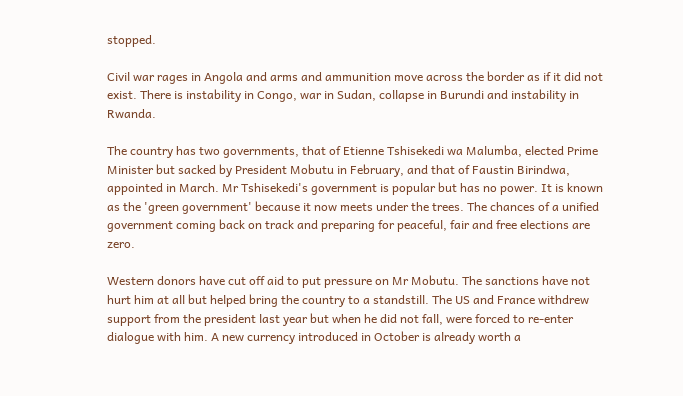stopped.

Civil war rages in Angola and arms and ammunition move across the border as if it did not exist. There is instability in Congo, war in Sudan, collapse in Burundi and instability in Rwanda.

The country has two governments, that of Etienne Tshisekedi wa Malumba, elected Prime Minister but sacked by President Mobutu in February, and that of Faustin Birindwa, appointed in March. Mr Tshisekedi's government is popular but has no power. It is known as the 'green government' because it now meets under the trees. The chances of a unified government coming back on track and preparing for peaceful, fair and free elections are zero.

Western donors have cut off aid to put pressure on Mr Mobutu. The sanctions have not hurt him at all but helped bring the country to a standstill. The US and France withdrew support from the president last year but when he did not fall, were forced to re-enter dialogue with him. A new currency introduced in October is already worth a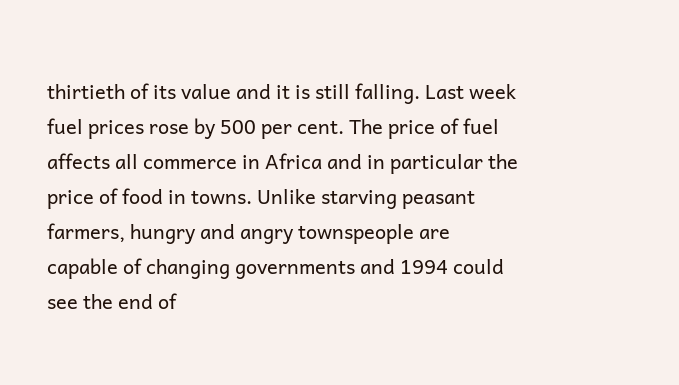thirtieth of its value and it is still falling. Last week fuel prices rose by 500 per cent. The price of fuel affects all commerce in Africa and in particular the price of food in towns. Unlike starving peasant farmers, hungry and angry townspeople are capable of changing governments and 1994 could see the end of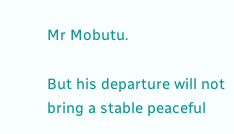Mr Mobutu.

But his departure will not bring a stable peaceful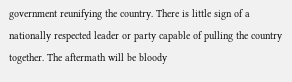government reunifying the country. There is little sign of a nationally respected leader or party capable of pulling the country together. The aftermath will be bloody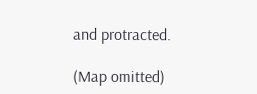and protracted.

(Map omitted)